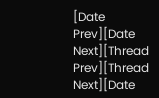[Date Prev][Date Next][Thread Prev][Thread Next][Date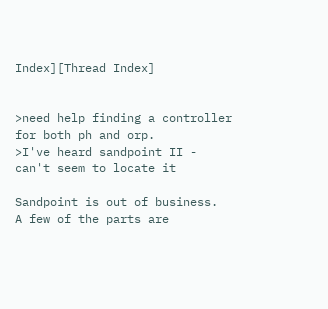Index][Thread Index]


>need help finding a controller for both ph and orp.
>I've heard sandpoint II - can't seem to locate it

Sandpoint is out of business.  A few of the parts are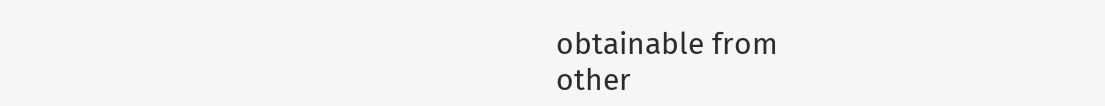obtainable from
other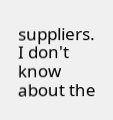suppliers.  I don't know about the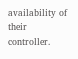availability of their
controller.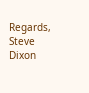Regards, Steve Dixon